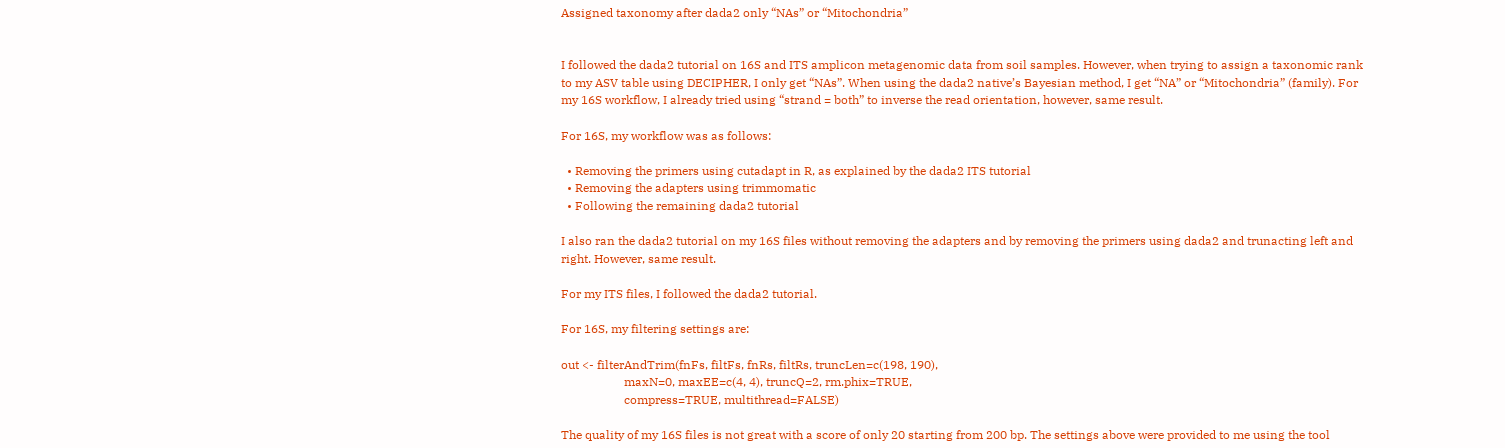Assigned taxonomy after dada2 only “NAs” or “Mitochondria”


I followed the dada2 tutorial on 16S and ITS amplicon metagenomic data from soil samples. However, when trying to assign a taxonomic rank to my ASV table using DECIPHER, I only get “NAs”. When using the dada2 native’s Bayesian method, I get “NA” or “Mitochondria” (family). For my 16S workflow, I already tried using “strand = both” to inverse the read orientation, however, same result.

For 16S, my workflow was as follows:

  • Removing the primers using cutadapt in R, as explained by the dada2 ITS tutorial
  • Removing the adapters using trimmomatic
  • Following the remaining dada2 tutorial

I also ran the dada2 tutorial on my 16S files without removing the adapters and by removing the primers using dada2 and trunacting left and right. However, same result.

For my ITS files, I followed the dada2 tutorial.

For 16S, my filtering settings are:

out <- filterAndTrim(fnFs, filtFs, fnRs, filtRs, truncLen=c(198, 190),
                     maxN=0, maxEE=c(4, 4), truncQ=2, rm.phix=TRUE,
                     compress=TRUE, multithread=FALSE)

The quality of my 16S files is not great with a score of only 20 starting from 200 bp. The settings above were provided to me using the tool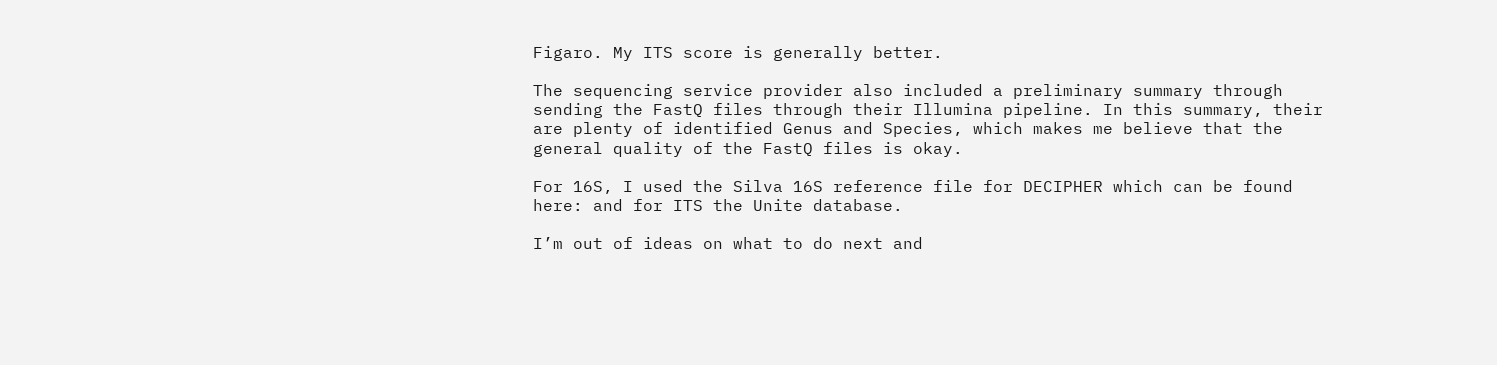Figaro. My ITS score is generally better.

The sequencing service provider also included a preliminary summary through sending the FastQ files through their Illumina pipeline. In this summary, their are plenty of identified Genus and Species, which makes me believe that the general quality of the FastQ files is okay.

For 16S, I used the Silva 16S reference file for DECIPHER which can be found here: and for ITS the Unite database.

I’m out of ideas on what to do next and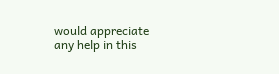would appreciate any help in this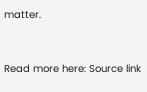matter.


Read more here: Source link